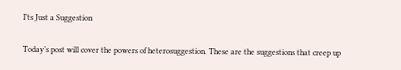I’ts Just a Suggestion

Today’s post will cover the powers of heterosuggestion. These are the suggestions that creep up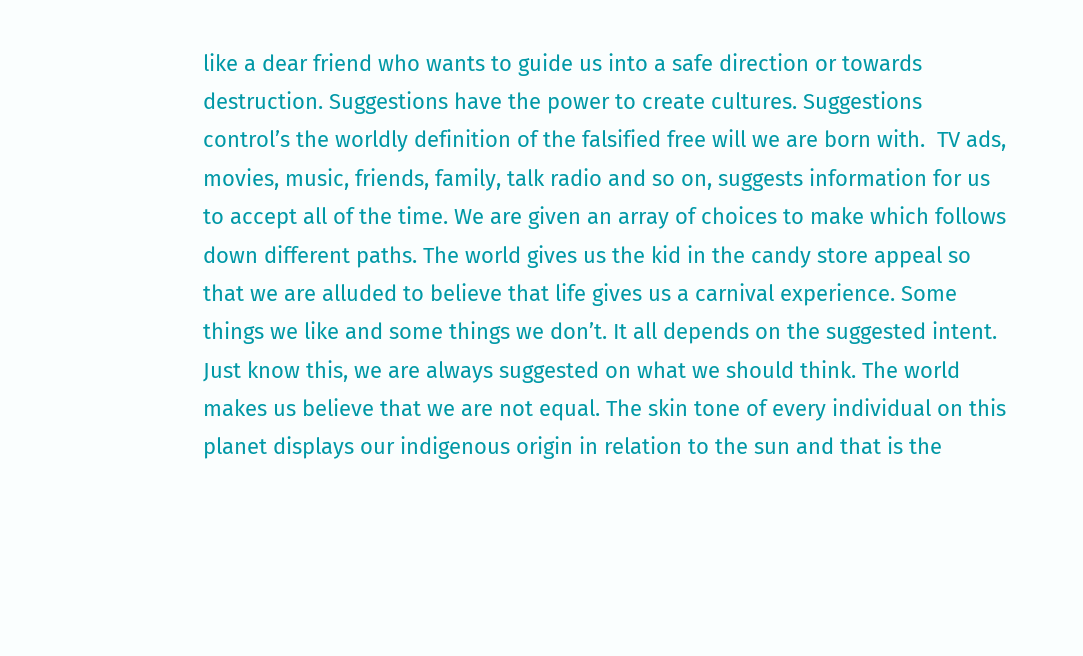like a dear friend who wants to guide us into a safe direction or towards destruction. Suggestions have the power to create cultures. Suggestions control’s the worldly definition of the falsified free will we are born with.  TV ads, movies, music, friends, family, talk radio and so on, suggests information for us to accept all of the time. We are given an array of choices to make which follows down different paths. The world gives us the kid in the candy store appeal so that we are alluded to believe that life gives us a carnival experience. Some things we like and some things we don’t. It all depends on the suggested intent. Just know this, we are always suggested on what we should think. The world makes us believe that we are not equal. The skin tone of every individual on this planet displays our indigenous origin in relation to the sun and that is the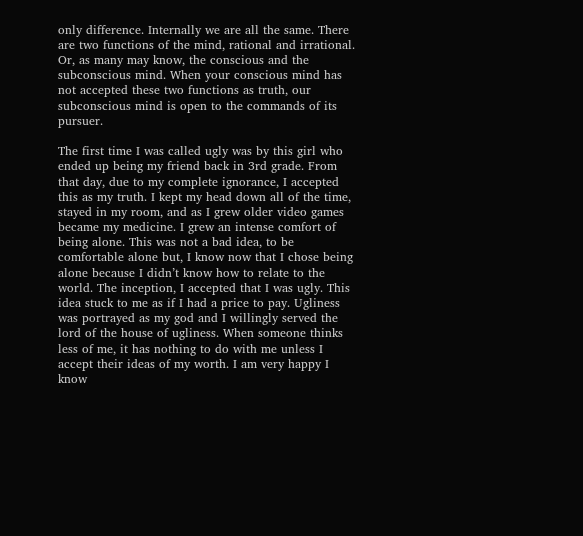only difference. Internally we are all the same. There are two functions of the mind, rational and irrational. Or, as many may know, the conscious and the subconscious mind. When your conscious mind has not accepted these two functions as truth, our subconscious mind is open to the commands of its pursuer.

The first time I was called ugly was by this girl who ended up being my friend back in 3rd grade. From that day, due to my complete ignorance, I accepted this as my truth. I kept my head down all of the time, stayed in my room, and as I grew older video games became my medicine. I grew an intense comfort of being alone. This was not a bad idea, to be comfortable alone but, I know now that I chose being alone because I didn’t know how to relate to the world. The inception, I accepted that I was ugly. This idea stuck to me as if I had a price to pay. Ugliness was portrayed as my god and I willingly served the lord of the house of ugliness. When someone thinks less of me, it has nothing to do with me unless I accept their ideas of my worth. I am very happy I know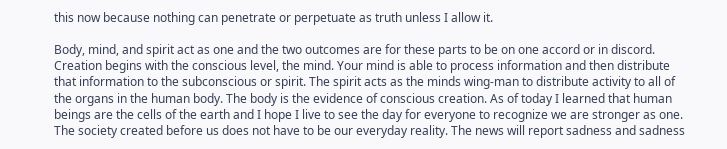this now because nothing can penetrate or perpetuate as truth unless I allow it.

Body, mind, and spirit act as one and the two outcomes are for these parts to be on one accord or in discord. Creation begins with the conscious level, the mind. Your mind is able to process information and then distribute that information to the subconscious or spirit. The spirit acts as the minds wing-man to distribute activity to all of the organs in the human body. The body is the evidence of conscious creation. As of today I learned that human beings are the cells of the earth and I hope I live to see the day for everyone to recognize we are stronger as one. The society created before us does not have to be our everyday reality. The news will report sadness and sadness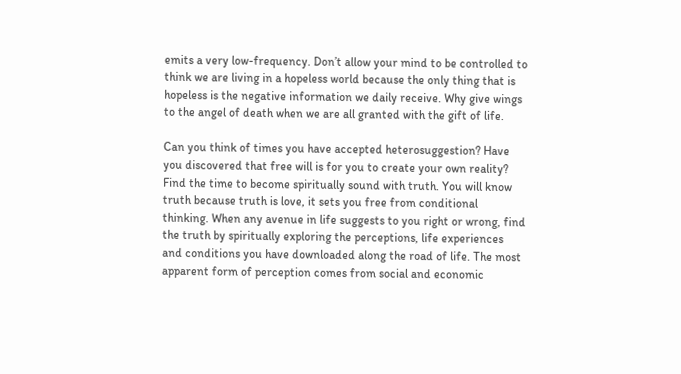emits a very low-frequency. Don’t allow your mind to be controlled to think we are living in a hopeless world because the only thing that is hopeless is the negative information we daily receive. Why give wings to the angel of death when we are all granted with the gift of life.

Can you think of times you have accepted heterosuggestion? Have you discovered that free will is for you to create your own reality? Find the time to become spiritually sound with truth. You will know truth because truth is love, it sets you free from conditional thinking. When any avenue in life suggests to you right or wrong, find the truth by spiritually exploring the perceptions, life experiences and conditions you have downloaded along the road of life. The most apparent form of perception comes from social and economic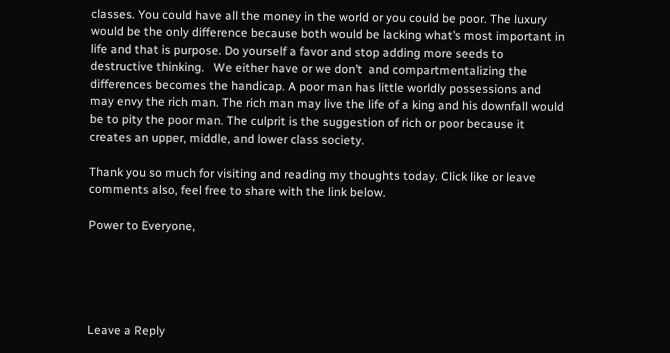classes. You could have all the money in the world or you could be poor. The luxury would be the only difference because both would be lacking what’s most important in life and that is purpose. Do yourself a favor and stop adding more seeds to destructive thinking.   We either have or we don’t  and compartmentalizing the differences becomes the handicap. A poor man has little worldly possessions and may envy the rich man. The rich man may live the life of a king and his downfall would be to pity the poor man. The culprit is the suggestion of rich or poor because it creates an upper, middle, and lower class society.

Thank you so much for visiting and reading my thoughts today. Click like or leave comments also, feel free to share with the link below.

Power to Everyone,





Leave a Reply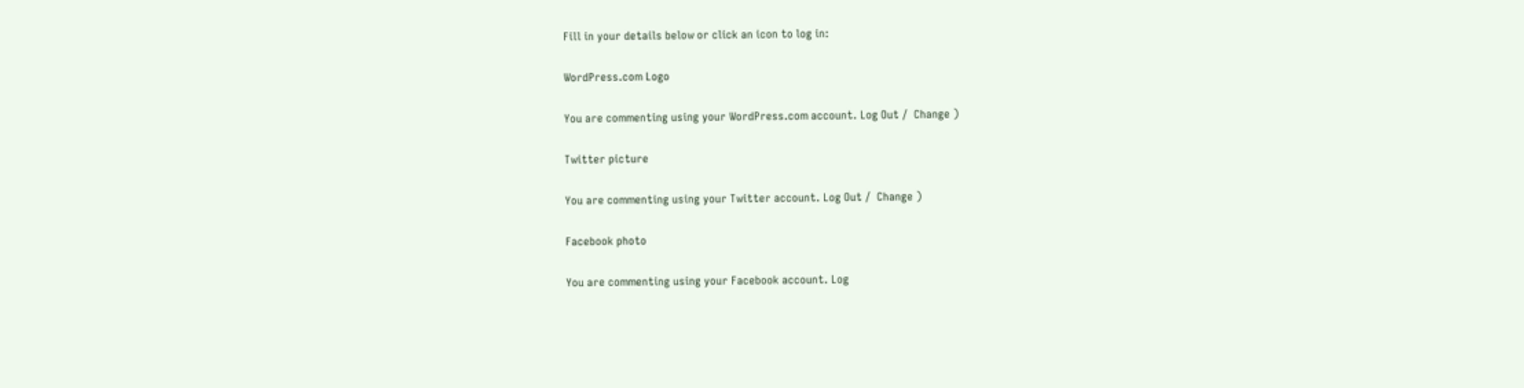Fill in your details below or click an icon to log in:

WordPress.com Logo

You are commenting using your WordPress.com account. Log Out /  Change )

Twitter picture

You are commenting using your Twitter account. Log Out /  Change )

Facebook photo

You are commenting using your Facebook account. Log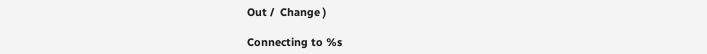Out /  Change )

Connecting to %s